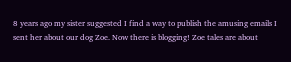8 years ago my sister suggested I find a way to publish the amusing emails I sent her about our dog Zoe. Now there is blogging! Zoe tales are about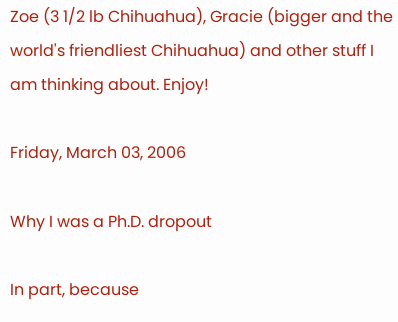Zoe (3 1/2 lb Chihuahua), Gracie (bigger and the world's friendliest Chihuahua) and other stuff I am thinking about. Enjoy!

Friday, March 03, 2006

Why I was a Ph.D. dropout

In part, because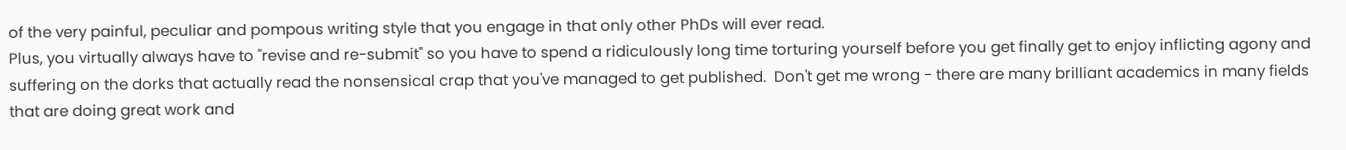of the very painful, peculiar and pompous writing style that you engage in that only other PhDs will ever read.
Plus, you virtually always have to "revise and re-submit" so you have to spend a ridiculously long time torturing yourself before you get finally get to enjoy inflicting agony and suffering on the dorks that actually read the nonsensical crap that you've managed to get published.  Don't get me wrong - there are many brilliant academics in many fields that are doing great work and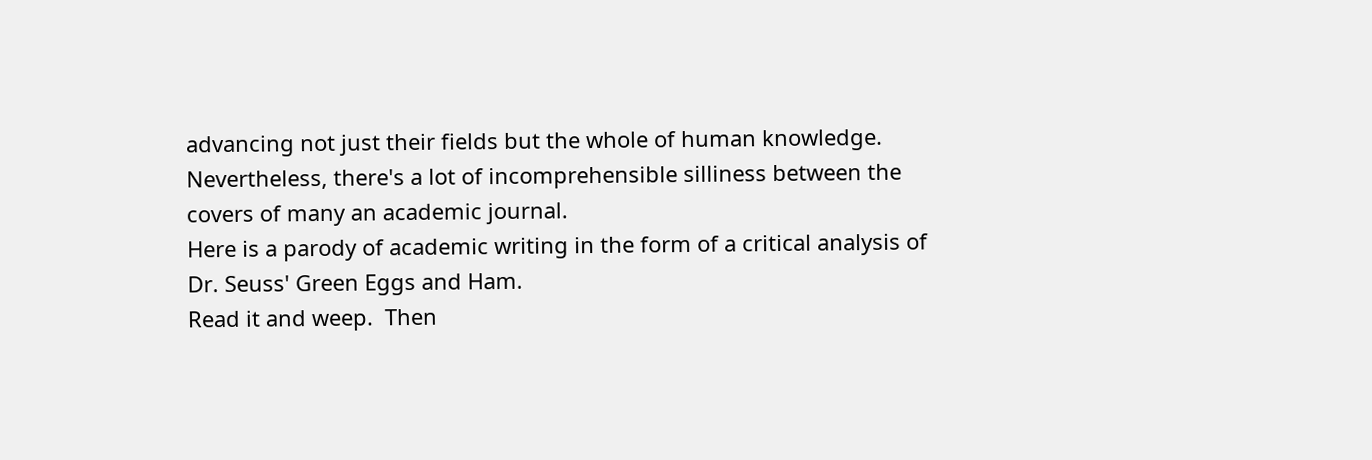advancing not just their fields but the whole of human knowledge.  Nevertheless, there's a lot of incomprehensible silliness between the covers of many an academic journal.
Here is a parody of academic writing in the form of a critical analysis of Dr. Seuss' Green Eggs and Ham.
Read it and weep.  Then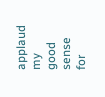applaud my good sense for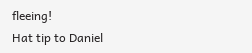fleeing!
Hat tip to Daniel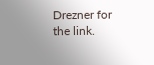Drezner for the link.